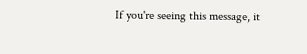If you're seeing this message, it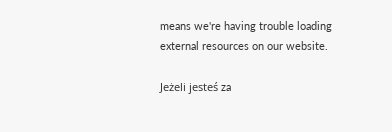means we're having trouble loading external resources on our website.

Jeżeli jesteś za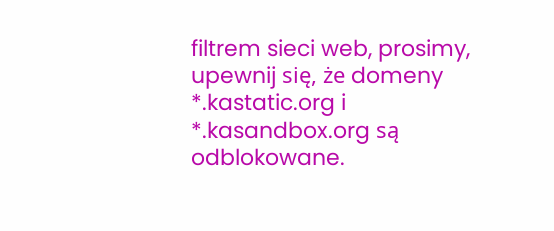filtrem sieci web, prosimy, upewnij się, że domeny *.kastatic.org i *.kasandbox.org są odblokowane.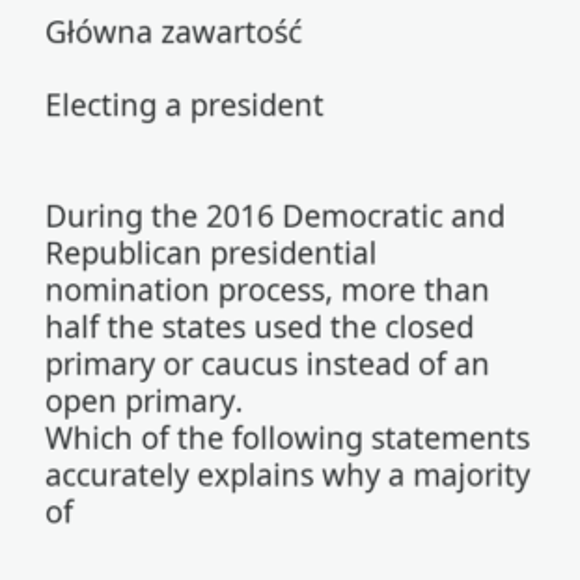Główna zawartość

Electing a president


During the 2016 Democratic and Republican presidential nomination process, more than half the states used the closed primary or caucus instead of an open primary.
Which of the following statements accurately explains why a majority of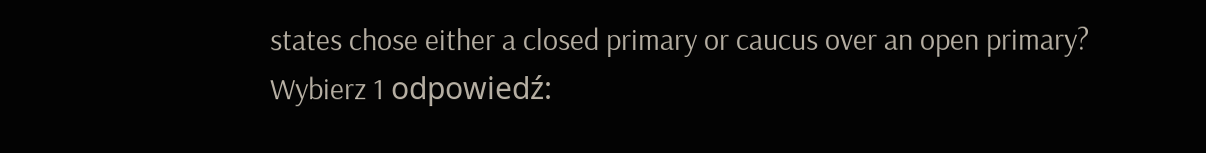states chose either a closed primary or caucus over an open primary?
Wybierz 1 odpowiedź: